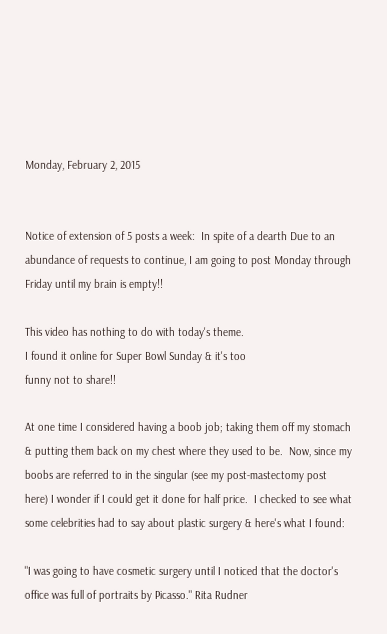Monday, February 2, 2015


Notice of extension of 5 posts a week:  In spite of a dearth Due to an abundance of requests to continue, I am going to post Monday through Friday until my brain is empty!!

This video has nothing to do with today's theme.
I found it online for Super Bowl Sunday & it's too
funny not to share!!

At one time I considered having a boob job; taking them off my stomach & putting them back on my chest where they used to be.  Now, since my boobs are referred to in the singular (see my post-mastectomy post here) I wonder if I could get it done for half price.  I checked to see what some celebrities had to say about plastic surgery & here's what I found:

"I was going to have cosmetic surgery until I noticed that the doctor's office was full of portraits by Picasso." Rita Rudner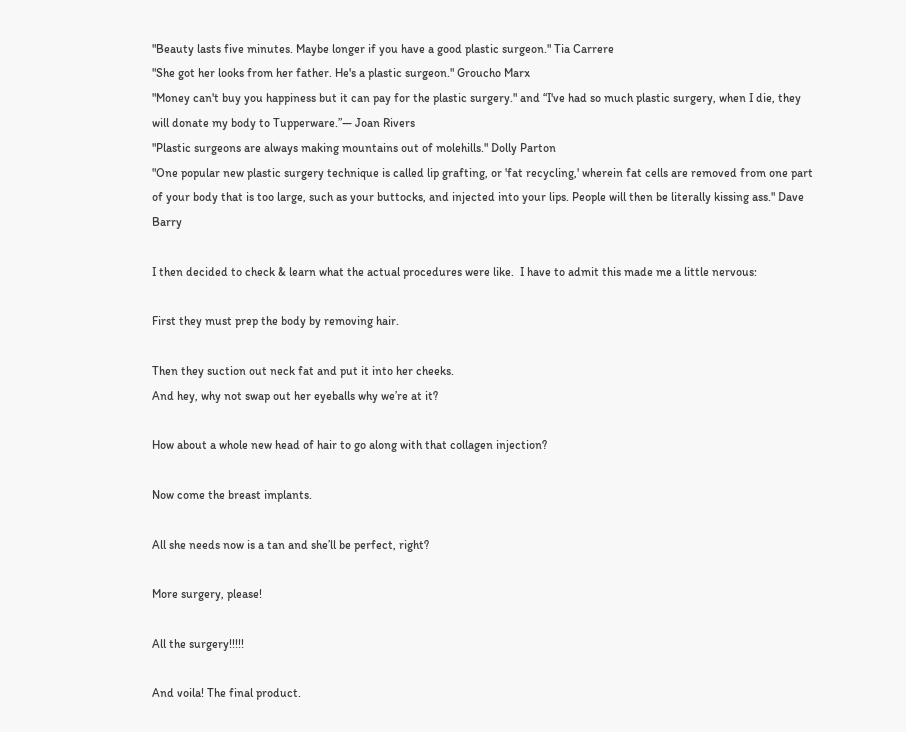"Beauty lasts five minutes. Maybe longer if you have a good plastic surgeon." Tia Carrere
"She got her looks from her father. He's a plastic surgeon." Groucho Marx
"Money can't buy you happiness but it can pay for the plastic surgery." and “I've had so much plastic surgery, when I die, they will donate my body to Tupperware.”— Joan Rivers
"Plastic surgeons are always making mountains out of molehills." Dolly Parton
"One popular new plastic surgery technique is called lip grafting, or 'fat recycling,' wherein fat cells are removed from one part of your body that is too large, such as your buttocks, and injected into your lips. People will then be literally kissing ass." Dave Barry

I then decided to check & learn what the actual procedures were like.  I have to admit this made me a little nervous:

First they must prep the body by removing hair.

Then they suction out neck fat and put it into her cheeks.
And hey, why not swap out her eyeballs why we’re at it?

How about a whole new head of hair to go along with that collagen injection?

Now come the breast implants.

All she needs now is a tan and she’ll be perfect, right?

More surgery, please!

All the surgery!!!!!

And voila! The final product.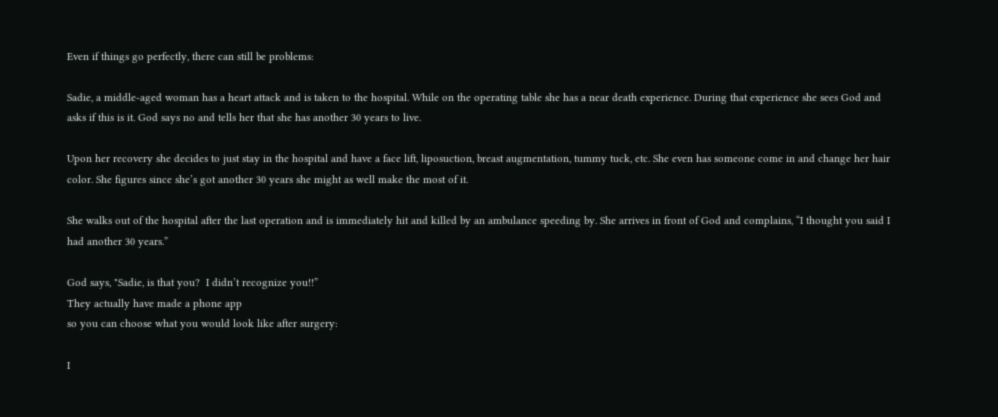Even if things go perfectly, there can still be problems:

Sadie, a middle-aged woman has a heart attack and is taken to the hospital. While on the operating table she has a near death experience. During that experience she sees God and asks if this is it. God says no and tells her that she has another 30 years to live.

Upon her recovery she decides to just stay in the hospital and have a face lift, liposuction, breast augmentation, tummy tuck, etc. She even has someone come in and change her hair color. She figures since she’s got another 30 years she might as well make the most of it.

She walks out of the hospital after the last operation and is immediately hit and killed by an ambulance speeding by. She arrives in front of God and complains, “I thought you said I had another 30 years.”

God says, "Sadie, is that you?  I didn’t recognize you!!”
They actually have made a phone app
so you can choose what you would look like after surgery:

I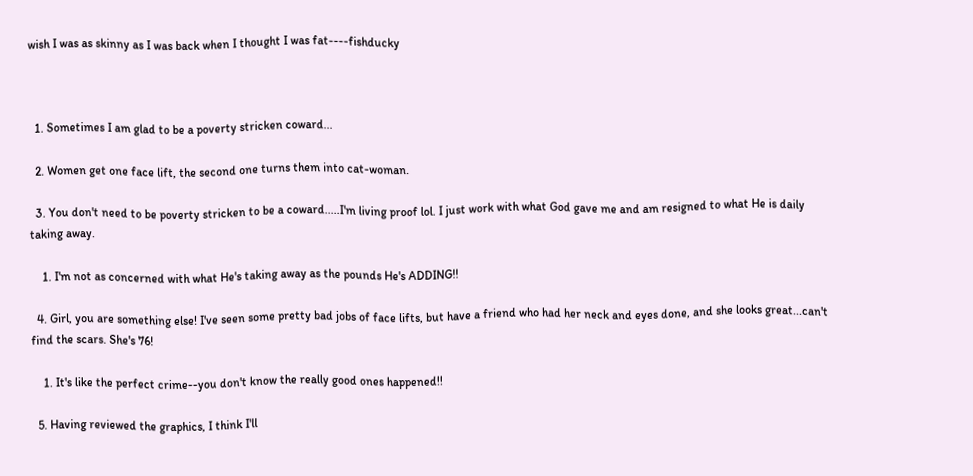wish I was as skinny as I was back when I thought I was fat----fishducky



  1. Sometimes I am glad to be a poverty stricken coward...

  2. Women get one face lift, the second one turns them into cat-woman.

  3. You don't need to be poverty stricken to be a coward.....I'm living proof lol. I just work with what God gave me and am resigned to what He is daily taking away.

    1. I'm not as concerned with what He's taking away as the pounds He's ADDING!!

  4. Girl, you are something else! I've seen some pretty bad jobs of face lifts, but have a friend who had her neck and eyes done, and she looks great...can't find the scars. She's 76!

    1. It's like the perfect crime--you don't know the really good ones happened!!

  5. Having reviewed the graphics, I think I'll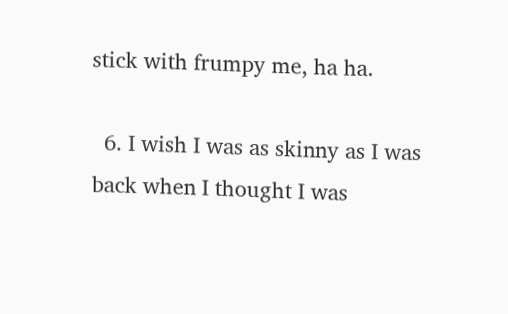stick with frumpy me, ha ha.

  6. I wish I was as skinny as I was back when I thought I was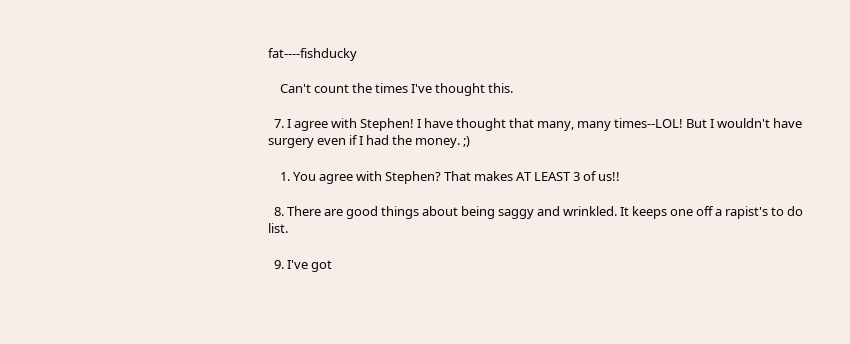fat----fishducky

    Can't count the times I've thought this.

  7. I agree with Stephen! I have thought that many, many times--LOL! But I wouldn't have surgery even if I had the money. ;)

    1. You agree with Stephen? That makes AT LEAST 3 of us!!

  8. There are good things about being saggy and wrinkled. It keeps one off a rapist's to do list.

  9. I've got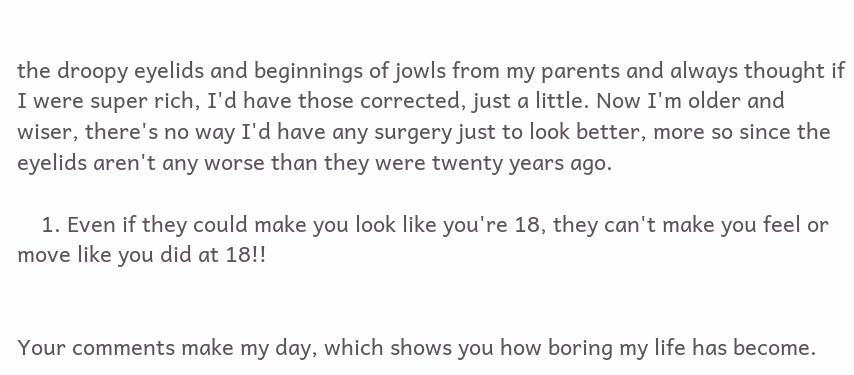the droopy eyelids and beginnings of jowls from my parents and always thought if I were super rich, I'd have those corrected, just a little. Now I'm older and wiser, there's no way I'd have any surgery just to look better, more so since the eyelids aren't any worse than they were twenty years ago.

    1. Even if they could make you look like you're 18, they can't make you feel or move like you did at 18!!


Your comments make my day, which shows you how boring my life has become.